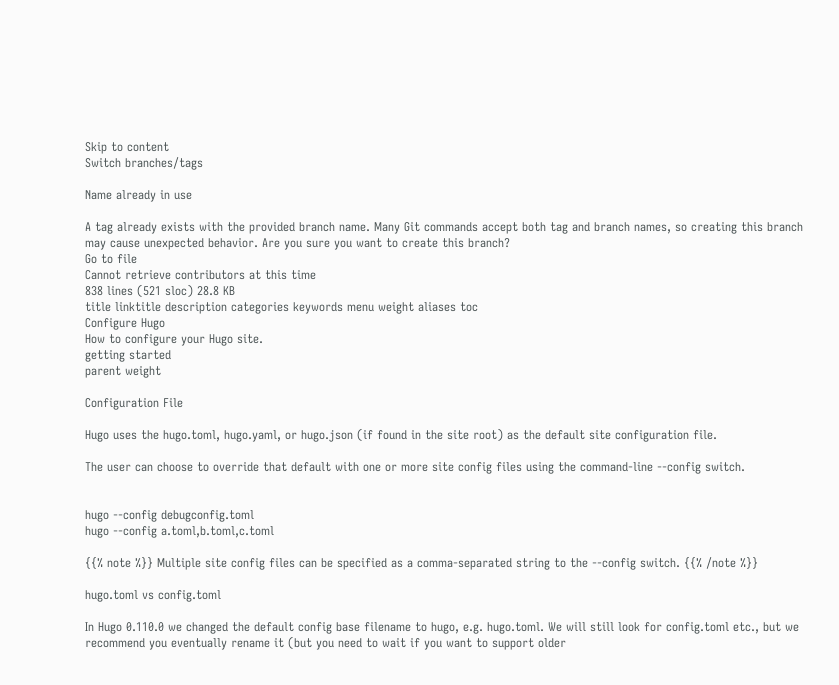Skip to content
Switch branches/tags

Name already in use

A tag already exists with the provided branch name. Many Git commands accept both tag and branch names, so creating this branch may cause unexpected behavior. Are you sure you want to create this branch?
Go to file
Cannot retrieve contributors at this time
838 lines (521 sloc) 28.8 KB
title linktitle description categories keywords menu weight aliases toc
Configure Hugo
How to configure your Hugo site.
getting started
parent weight

Configuration File

Hugo uses the hugo.toml, hugo.yaml, or hugo.json (if found in the site root) as the default site configuration file.

The user can choose to override that default with one or more site config files using the command-line --config switch.


hugo --config debugconfig.toml
hugo --config a.toml,b.toml,c.toml

{{% note %}} Multiple site config files can be specified as a comma-separated string to the --config switch. {{% /note %}}

hugo.toml vs config.toml

In Hugo 0.110.0 we changed the default config base filename to hugo, e.g. hugo.toml. We will still look for config.toml etc., but we recommend you eventually rename it (but you need to wait if you want to support older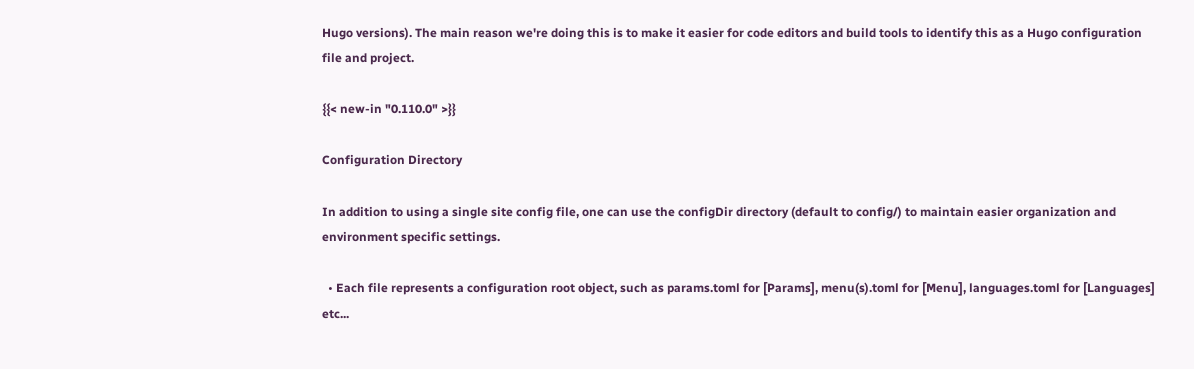Hugo versions). The main reason we're doing this is to make it easier for code editors and build tools to identify this as a Hugo configuration file and project.

{{< new-in "0.110.0" >}}

Configuration Directory

In addition to using a single site config file, one can use the configDir directory (default to config/) to maintain easier organization and environment specific settings.

  • Each file represents a configuration root object, such as params.toml for [Params], menu(s).toml for [Menu], languages.toml for [Languages] etc...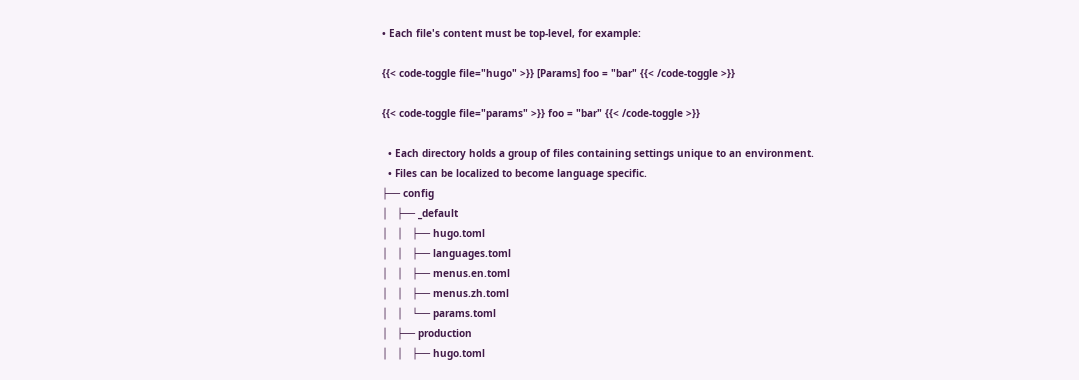• Each file's content must be top-level, for example:

{{< code-toggle file="hugo" >}} [Params] foo = "bar" {{< /code-toggle >}}

{{< code-toggle file="params" >}} foo = "bar" {{< /code-toggle >}}

  • Each directory holds a group of files containing settings unique to an environment.
  • Files can be localized to become language specific.
├── config
│   ├── _default
│   │   ├── hugo.toml
│   │   ├── languages.toml
│   │   ├── menus.en.toml
│   │   ├── menus.zh.toml
│   │   └── params.toml
│   ├── production
│   │   ├── hugo.toml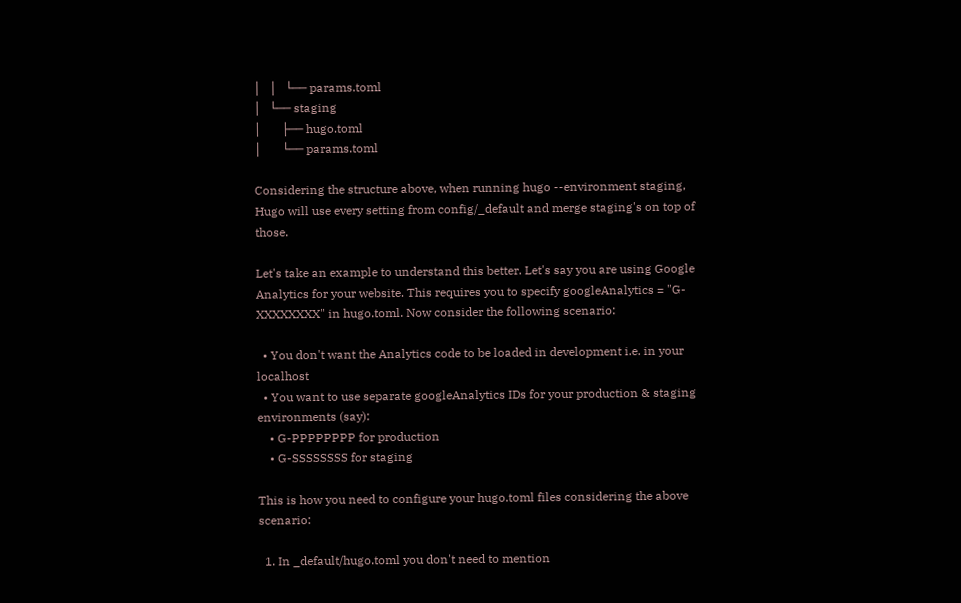│   │   └── params.toml
│   └── staging
│       ├── hugo.toml
│       └── params.toml

Considering the structure above, when running hugo --environment staging, Hugo will use every setting from config/_default and merge staging's on top of those.

Let's take an example to understand this better. Let's say you are using Google Analytics for your website. This requires you to specify googleAnalytics = "G-XXXXXXXX" in hugo.toml. Now consider the following scenario:

  • You don't want the Analytics code to be loaded in development i.e. in your localhost
  • You want to use separate googleAnalytics IDs for your production & staging environments (say):
    • G-PPPPPPPP for production
    • G-SSSSSSSS for staging

This is how you need to configure your hugo.toml files considering the above scenario:

  1. In _default/hugo.toml you don't need to mention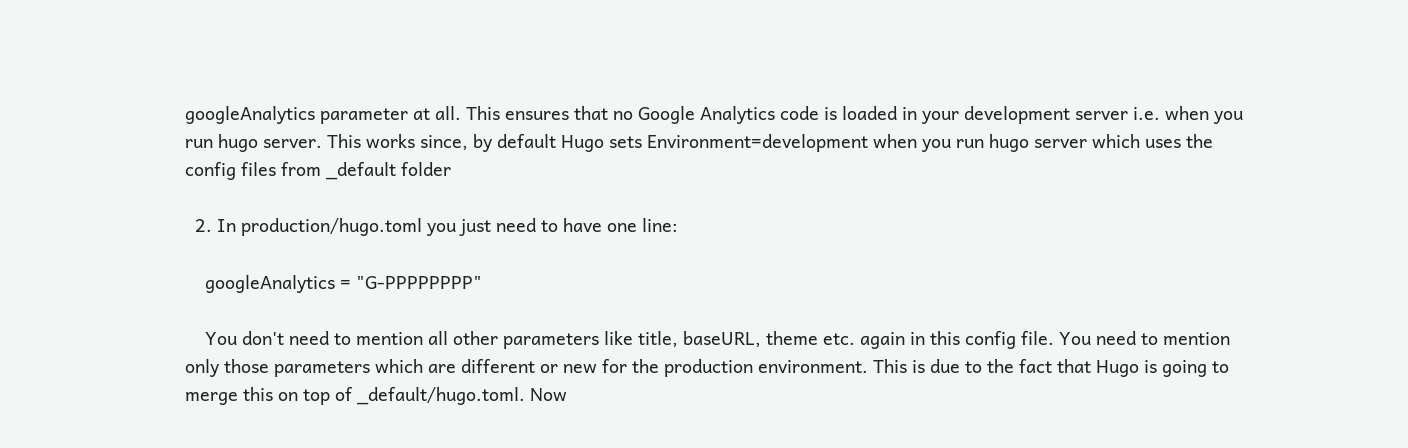googleAnalytics parameter at all. This ensures that no Google Analytics code is loaded in your development server i.e. when you run hugo server. This works since, by default Hugo sets Environment=development when you run hugo server which uses the config files from _default folder

  2. In production/hugo.toml you just need to have one line:

    googleAnalytics = "G-PPPPPPPP"

    You don't need to mention all other parameters like title, baseURL, theme etc. again in this config file. You need to mention only those parameters which are different or new for the production environment. This is due to the fact that Hugo is going to merge this on top of _default/hugo.toml. Now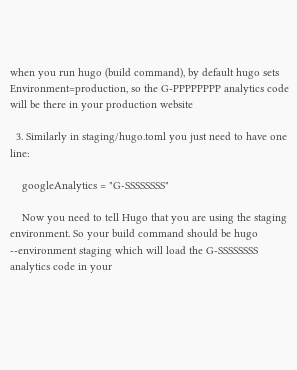when you run hugo (build command), by default hugo sets Environment=production, so the G-PPPPPPPP analytics code will be there in your production website

  3. Similarly in staging/hugo.toml you just need to have one line:

    googleAnalytics = "G-SSSSSSSS"

    Now you need to tell Hugo that you are using the staging environment. So your build command should be hugo --environment staging which will load the G-SSSSSSSS analytics code in your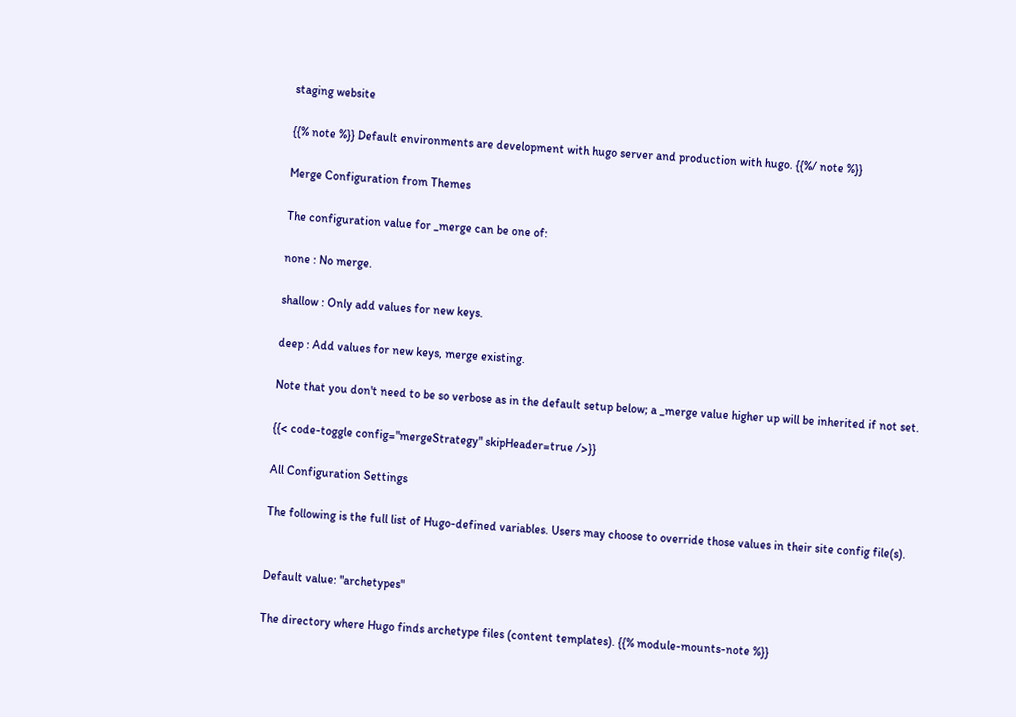staging website

{{% note %}} Default environments are development with hugo server and production with hugo. {{%/ note %}}

Merge Configuration from Themes

The configuration value for _merge can be one of:

none : No merge.

shallow : Only add values for new keys.

deep : Add values for new keys, merge existing.

Note that you don't need to be so verbose as in the default setup below; a _merge value higher up will be inherited if not set.

{{< code-toggle config="mergeStrategy" skipHeader=true />}}

All Configuration Settings

The following is the full list of Hugo-defined variables. Users may choose to override those values in their site config file(s).


Default value: "archetypes"

The directory where Hugo finds archetype files (content templates). {{% module-mounts-note %}}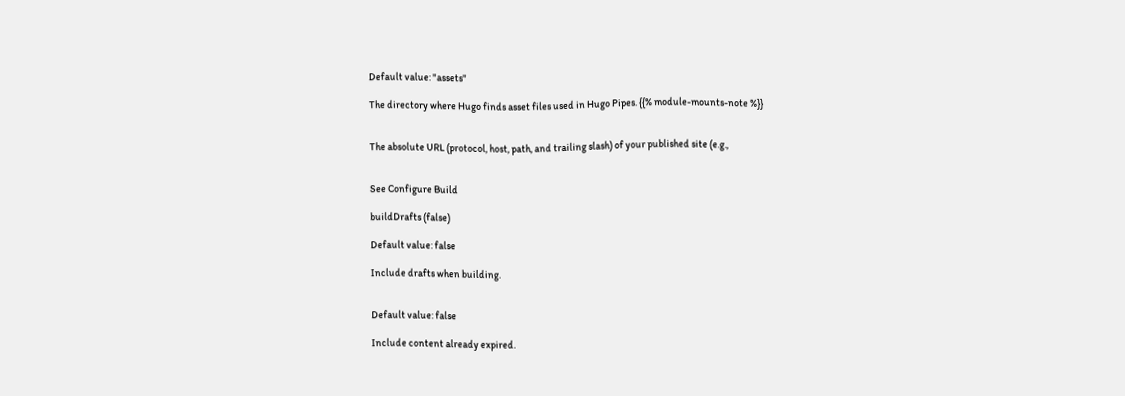Default value: "assets"

The directory where Hugo finds asset files used in Hugo Pipes. {{% module-mounts-note %}}


The absolute URL (protocol, host, path, and trailing slash) of your published site (e.g.,


See Configure Build

buildDrafts (false)

Default value: false

Include drafts when building.


Default value: false

Include content already expired.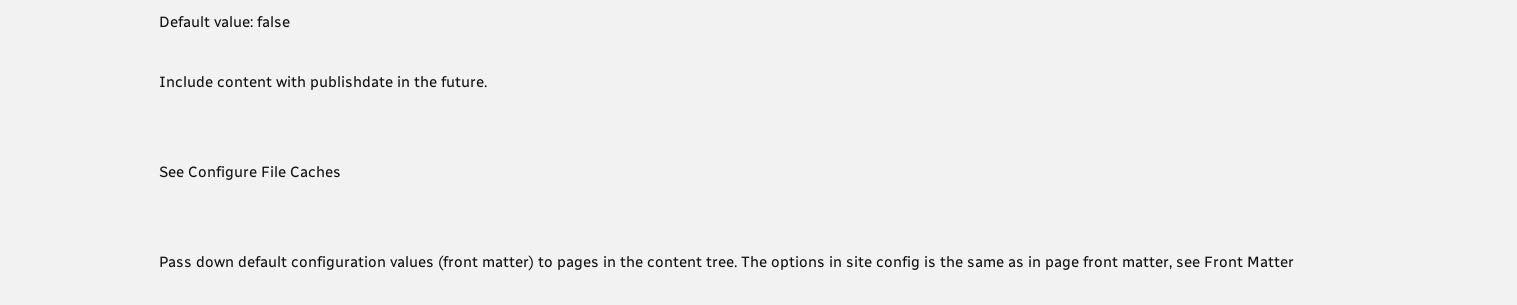Default value: false

Include content with publishdate in the future.


See Configure File Caches


Pass down default configuration values (front matter) to pages in the content tree. The options in site config is the same as in page front matter, see Front Matter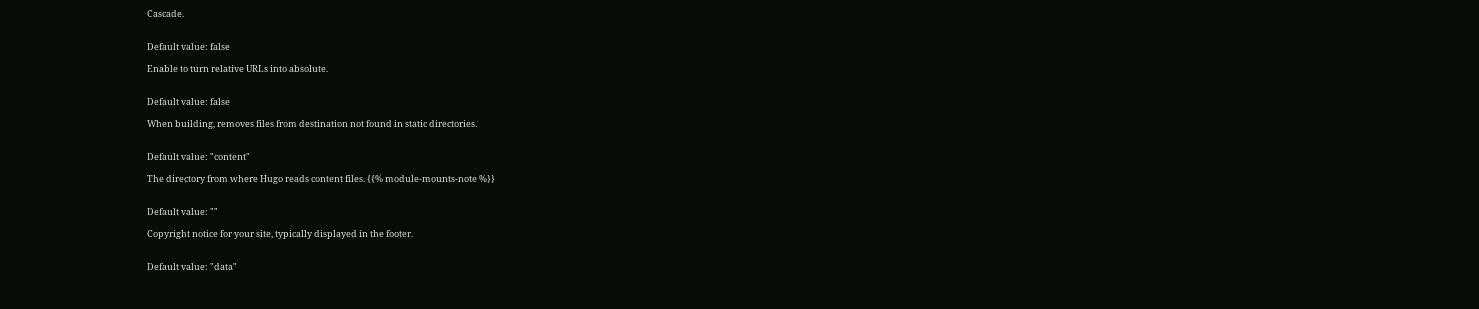Cascade.


Default value: false

Enable to turn relative URLs into absolute.


Default value: false

When building, removes files from destination not found in static directories.


Default value: "content"

The directory from where Hugo reads content files. {{% module-mounts-note %}}


Default value: ""

Copyright notice for your site, typically displayed in the footer.


Default value: "data"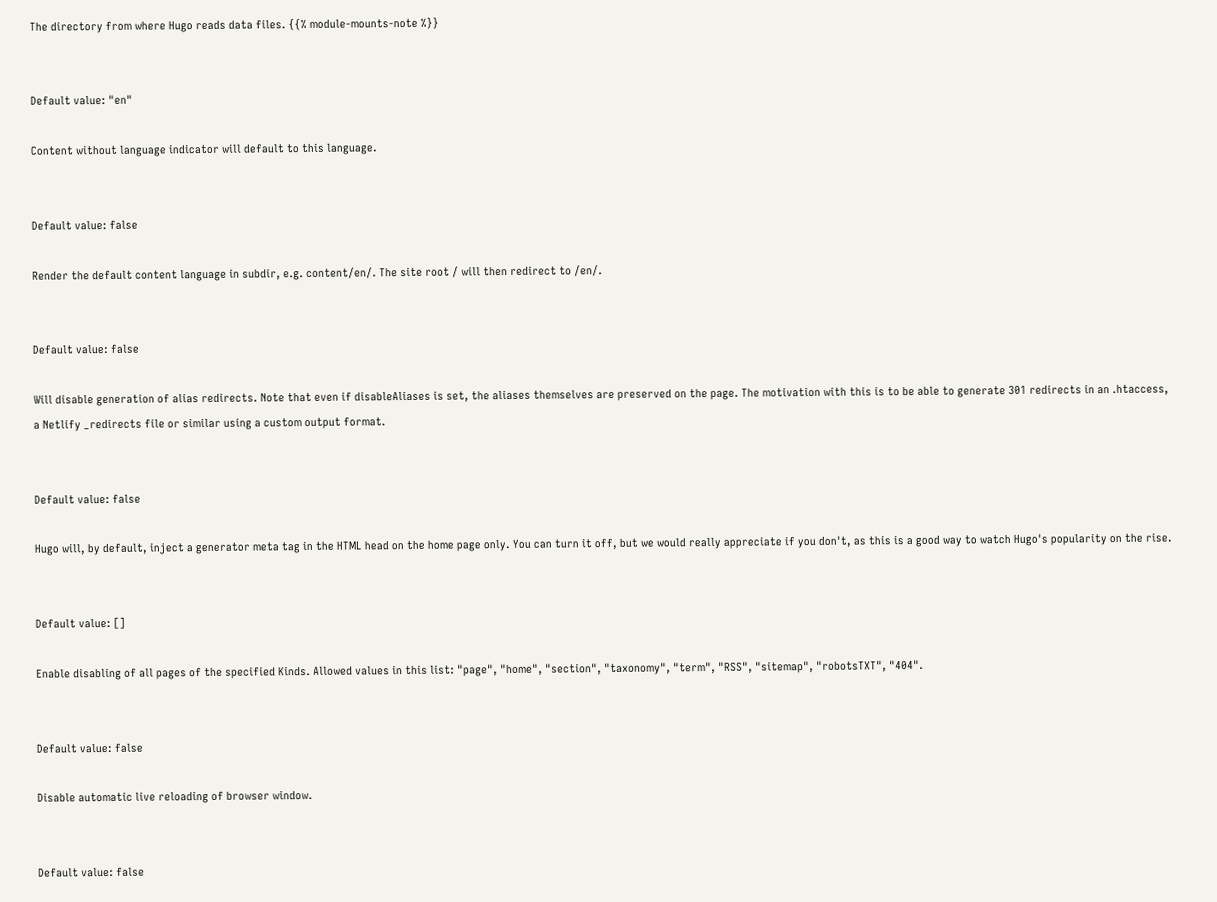The directory from where Hugo reads data files. {{% module-mounts-note %}}


Default value: "en"

Content without language indicator will default to this language.


Default value: false

Render the default content language in subdir, e.g. content/en/. The site root / will then redirect to /en/.


Default value: false

Will disable generation of alias redirects. Note that even if disableAliases is set, the aliases themselves are preserved on the page. The motivation with this is to be able to generate 301 redirects in an .htaccess, a Netlify _redirects file or similar using a custom output format.


Default value: false

Hugo will, by default, inject a generator meta tag in the HTML head on the home page only. You can turn it off, but we would really appreciate if you don't, as this is a good way to watch Hugo's popularity on the rise.


Default value: []

Enable disabling of all pages of the specified Kinds. Allowed values in this list: "page", "home", "section", "taxonomy", "term", "RSS", "sitemap", "robotsTXT", "404".


Default value: false

Disable automatic live reloading of browser window.


Default value: false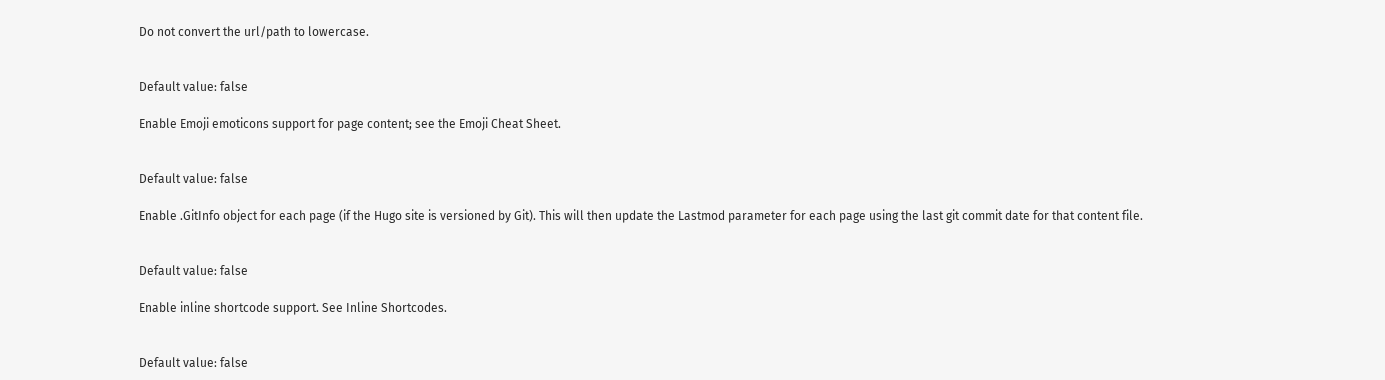Do not convert the url/path to lowercase.


Default value: false

Enable Emoji emoticons support for page content; see the Emoji Cheat Sheet.


Default value: false

Enable .GitInfo object for each page (if the Hugo site is versioned by Git). This will then update the Lastmod parameter for each page using the last git commit date for that content file.


Default value: false

Enable inline shortcode support. See Inline Shortcodes.


Default value: false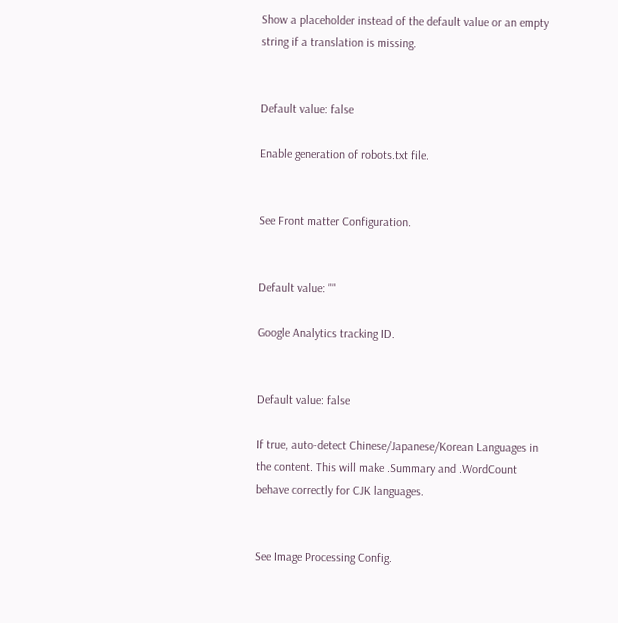Show a placeholder instead of the default value or an empty string if a translation is missing.


Default value: false

Enable generation of robots.txt file.


See Front matter Configuration.


Default value: ""

Google Analytics tracking ID.


Default value: false

If true, auto-detect Chinese/Japanese/Korean Languages in the content. This will make .Summary and .WordCount behave correctly for CJK languages.


See Image Processing Config.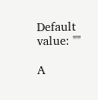Default value: ""

A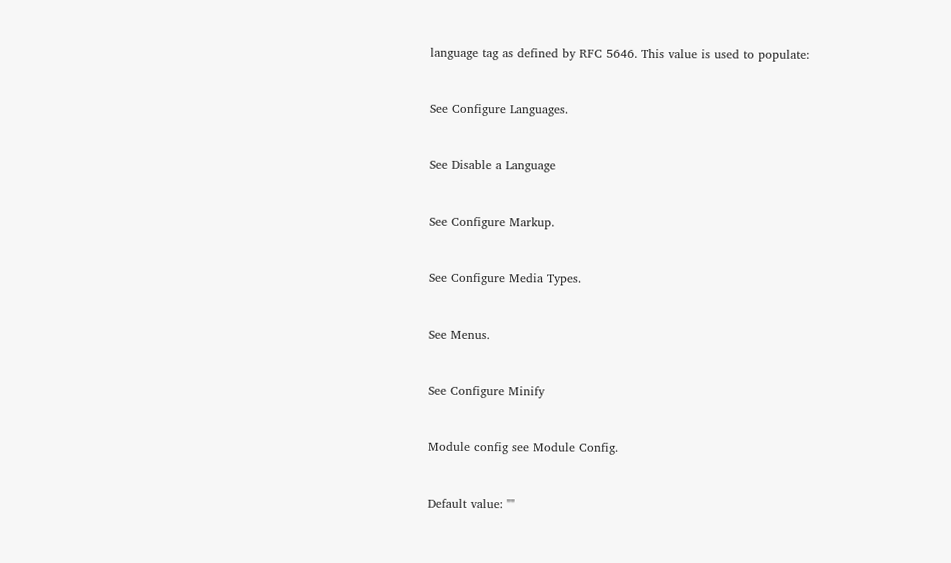language tag as defined by RFC 5646. This value is used to populate:


See Configure Languages.


See Disable a Language


See Configure Markup.


See Configure Media Types.


See Menus.


See Configure Minify


Module config see Module Config.


Default value: ""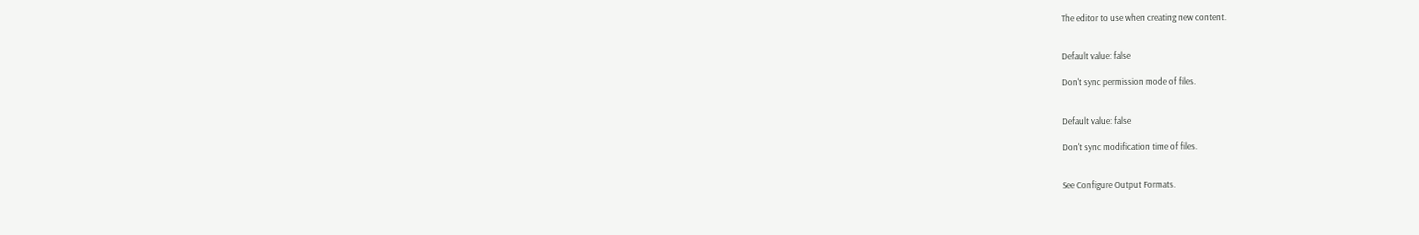The editor to use when creating new content.


Default value: false

Don't sync permission mode of files.


Default value: false

Don't sync modification time of files.


See Configure Output Formats.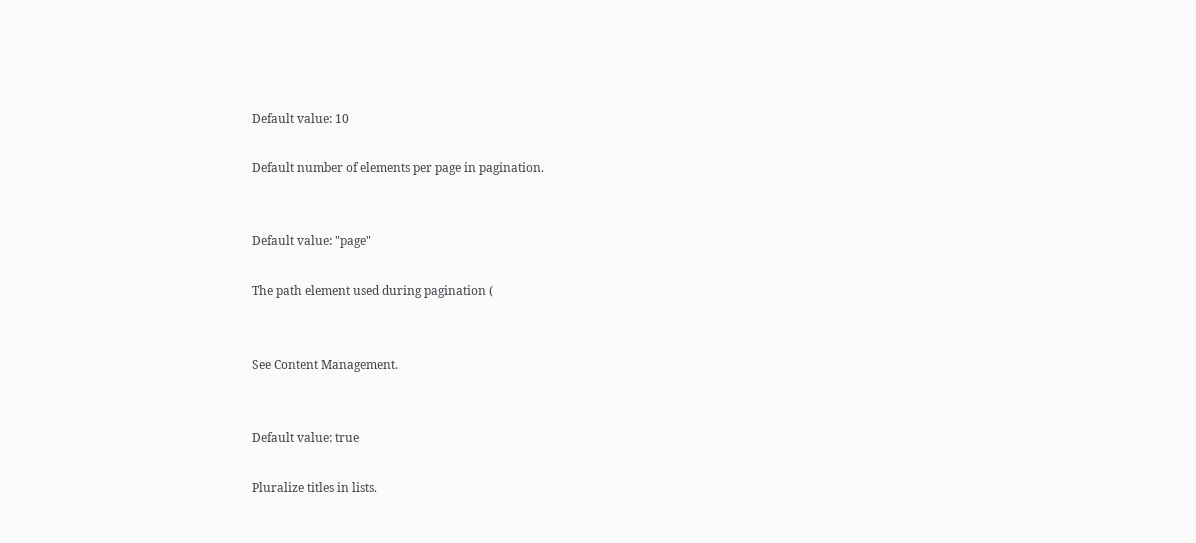Default value: 10

Default number of elements per page in pagination.


Default value: "page"

The path element used during pagination (


See Content Management.


Default value: true

Pluralize titles in lists.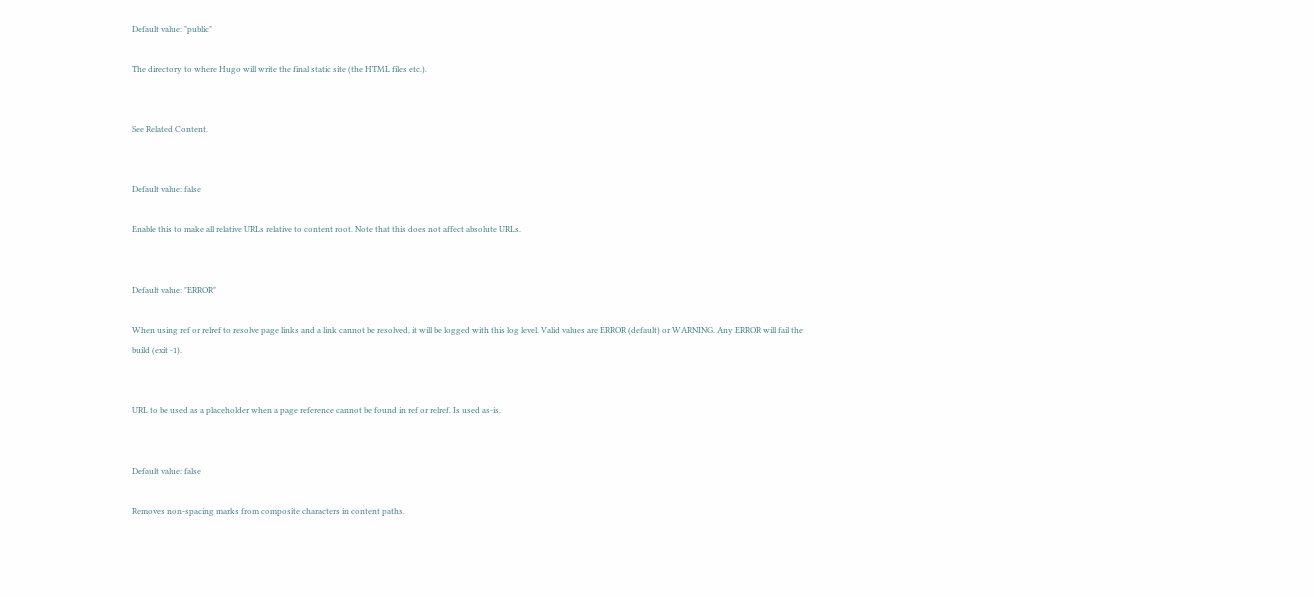Default value: "public"

The directory to where Hugo will write the final static site (the HTML files etc.).


See Related Content.


Default value: false

Enable this to make all relative URLs relative to content root. Note that this does not affect absolute URLs.


Default value: "ERROR"

When using ref or relref to resolve page links and a link cannot be resolved, it will be logged with this log level. Valid values are ERROR (default) or WARNING. Any ERROR will fail the build (exit -1).


URL to be used as a placeholder when a page reference cannot be found in ref or relref. Is used as-is.


Default value: false

Removes non-spacing marks from composite characters in content paths.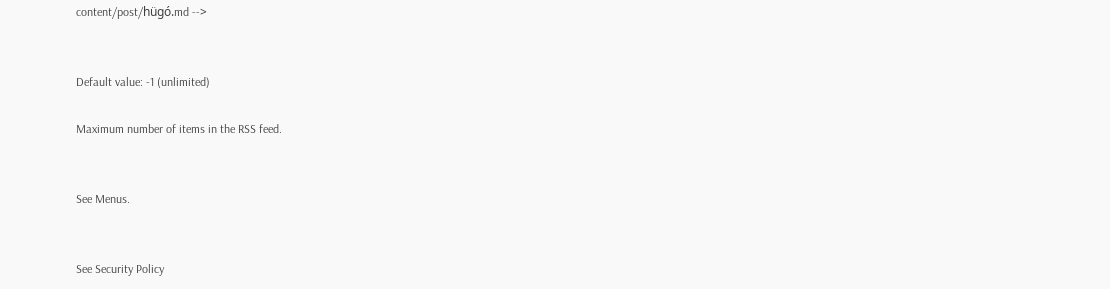content/post/hügó.md -->


Default value: -1 (unlimited)

Maximum number of items in the RSS feed.


See Menus.


See Security Policy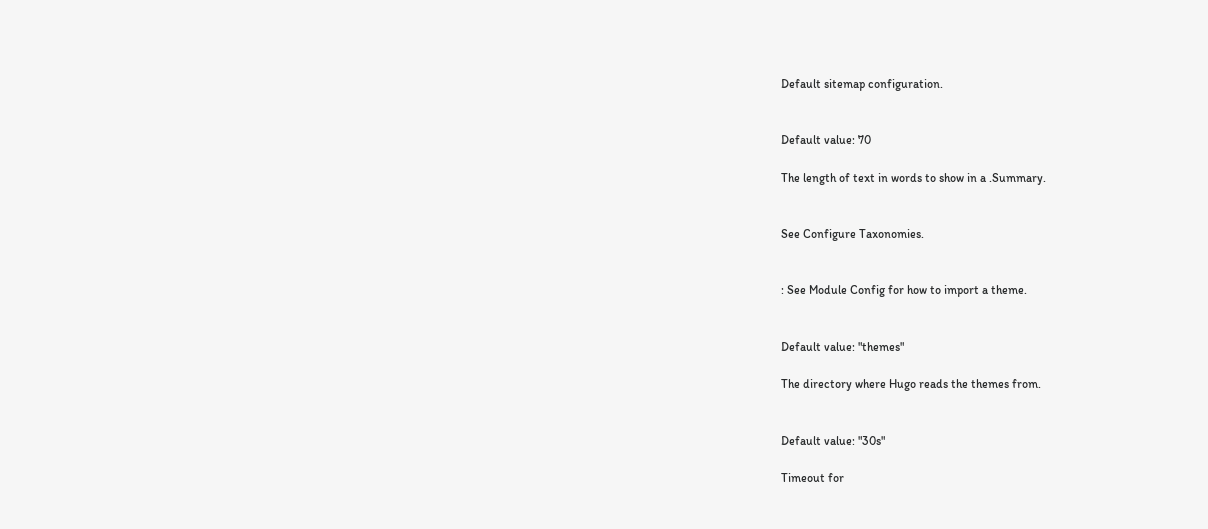Default sitemap configuration.


Default value: 70

The length of text in words to show in a .Summary.


See Configure Taxonomies.


: See Module Config for how to import a theme.


Default value: "themes"

The directory where Hugo reads the themes from.


Default value: "30s"

Timeout for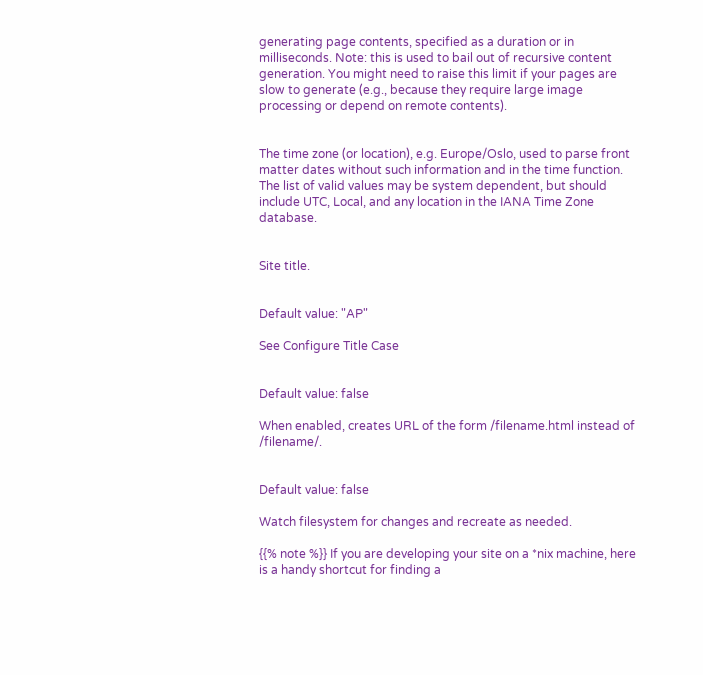generating page contents, specified as a duration or in milliseconds. Note: this is used to bail out of recursive content generation. You might need to raise this limit if your pages are slow to generate (e.g., because they require large image processing or depend on remote contents).


The time zone (or location), e.g. Europe/Oslo, used to parse front matter dates without such information and in the time function. The list of valid values may be system dependent, but should include UTC, Local, and any location in the IANA Time Zone database.


Site title.


Default value: "AP"

See Configure Title Case


Default value: false

When enabled, creates URL of the form /filename.html instead of /filename/.


Default value: false

Watch filesystem for changes and recreate as needed.

{{% note %}} If you are developing your site on a *nix machine, here is a handy shortcut for finding a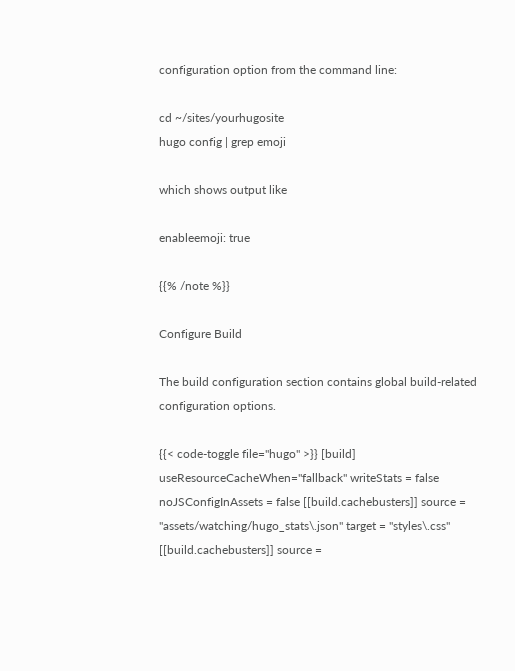configuration option from the command line:

cd ~/sites/yourhugosite
hugo config | grep emoji

which shows output like

enableemoji: true

{{% /note %}}

Configure Build

The build configuration section contains global build-related configuration options.

{{< code-toggle file="hugo" >}} [build] useResourceCacheWhen="fallback" writeStats = false noJSConfigInAssets = false [[build.cachebusters]] source = "assets/watching/hugo_stats\.json" target = "styles\.css" [[build.cachebusters]] source =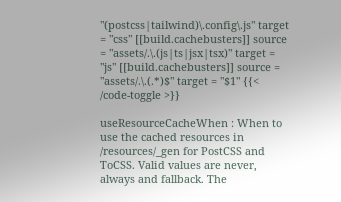"(postcss|tailwind)\.config\.js" target = "css" [[build.cachebusters]] source = "assets/.\.(js|ts|jsx|tsx)" target = "js" [[build.cachebusters]] source = "assets/.\.(.*)$" target = "$1" {{< /code-toggle >}}

useResourceCacheWhen : When to use the cached resources in /resources/_gen for PostCSS and ToCSS. Valid values are never, always and fallback. The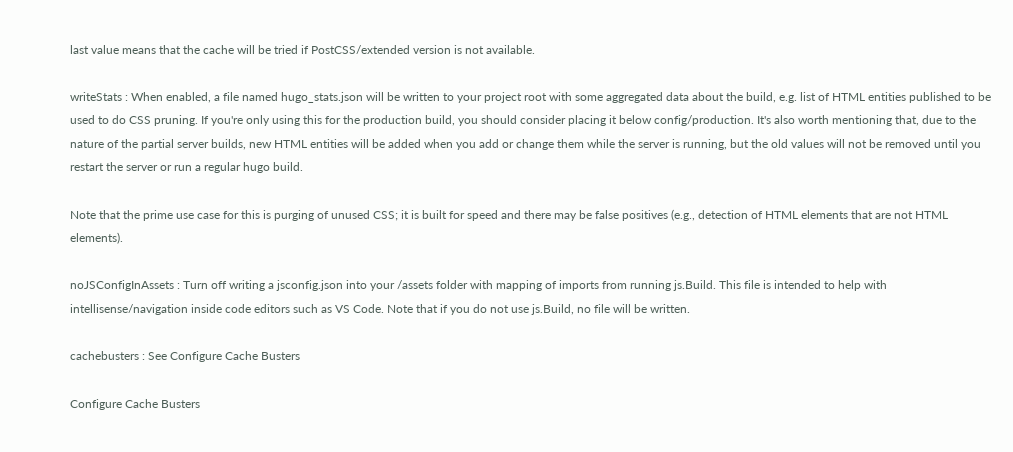last value means that the cache will be tried if PostCSS/extended version is not available.

writeStats : When enabled, a file named hugo_stats.json will be written to your project root with some aggregated data about the build, e.g. list of HTML entities published to be used to do CSS pruning. If you're only using this for the production build, you should consider placing it below config/production. It's also worth mentioning that, due to the nature of the partial server builds, new HTML entities will be added when you add or change them while the server is running, but the old values will not be removed until you restart the server or run a regular hugo build.

Note that the prime use case for this is purging of unused CSS; it is built for speed and there may be false positives (e.g., detection of HTML elements that are not HTML elements).

noJSConfigInAssets : Turn off writing a jsconfig.json into your /assets folder with mapping of imports from running js.Build. This file is intended to help with intellisense/navigation inside code editors such as VS Code. Note that if you do not use js.Build, no file will be written.

cachebusters : See Configure Cache Busters

Configure Cache Busters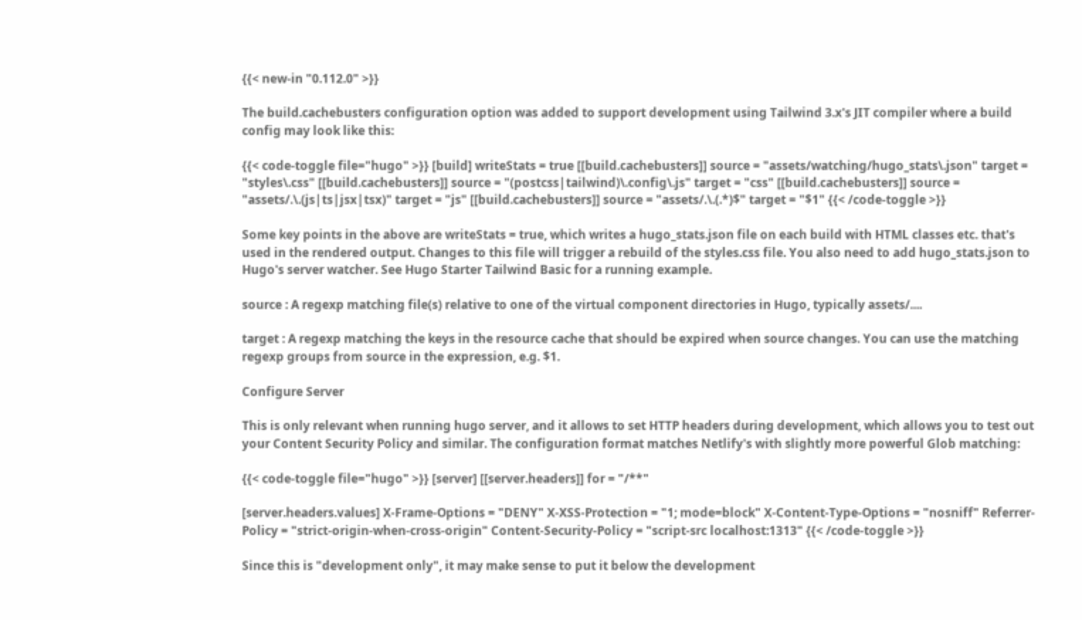{{< new-in "0.112.0" >}}

The build.cachebusters configuration option was added to support development using Tailwind 3.x's JIT compiler where a build config may look like this:

{{< code-toggle file="hugo" >}} [build] writeStats = true [[build.cachebusters]] source = "assets/watching/hugo_stats\.json" target = "styles\.css" [[build.cachebusters]] source = "(postcss|tailwind)\.config\.js" target = "css" [[build.cachebusters]] source = "assets/.\.(js|ts|jsx|tsx)" target = "js" [[build.cachebusters]] source = "assets/.\.(.*)$" target = "$1" {{< /code-toggle >}}

Some key points in the above are writeStats = true, which writes a hugo_stats.json file on each build with HTML classes etc. that's used in the rendered output. Changes to this file will trigger a rebuild of the styles.css file. You also need to add hugo_stats.json to Hugo's server watcher. See Hugo Starter Tailwind Basic for a running example.

source : A regexp matching file(s) relative to one of the virtual component directories in Hugo, typically assets/....

target : A regexp matching the keys in the resource cache that should be expired when source changes. You can use the matching regexp groups from source in the expression, e.g. $1.

Configure Server

This is only relevant when running hugo server, and it allows to set HTTP headers during development, which allows you to test out your Content Security Policy and similar. The configuration format matches Netlify's with slightly more powerful Glob matching:

{{< code-toggle file="hugo" >}} [server] [[server.headers]] for = "/**"

[server.headers.values] X-Frame-Options = "DENY" X-XSS-Protection = "1; mode=block" X-Content-Type-Options = "nosniff" Referrer-Policy = "strict-origin-when-cross-origin" Content-Security-Policy = "script-src localhost:1313" {{< /code-toggle >}}

Since this is "development only", it may make sense to put it below the development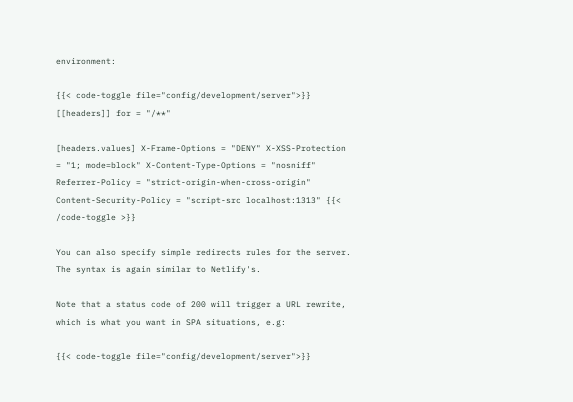environment:

{{< code-toggle file="config/development/server">}} [[headers]] for = "/**"

[headers.values] X-Frame-Options = "DENY" X-XSS-Protection = "1; mode=block" X-Content-Type-Options = "nosniff" Referrer-Policy = "strict-origin-when-cross-origin" Content-Security-Policy = "script-src localhost:1313" {{< /code-toggle >}}

You can also specify simple redirects rules for the server. The syntax is again similar to Netlify's.

Note that a status code of 200 will trigger a URL rewrite, which is what you want in SPA situations, e.g:

{{< code-toggle file="config/development/server">}}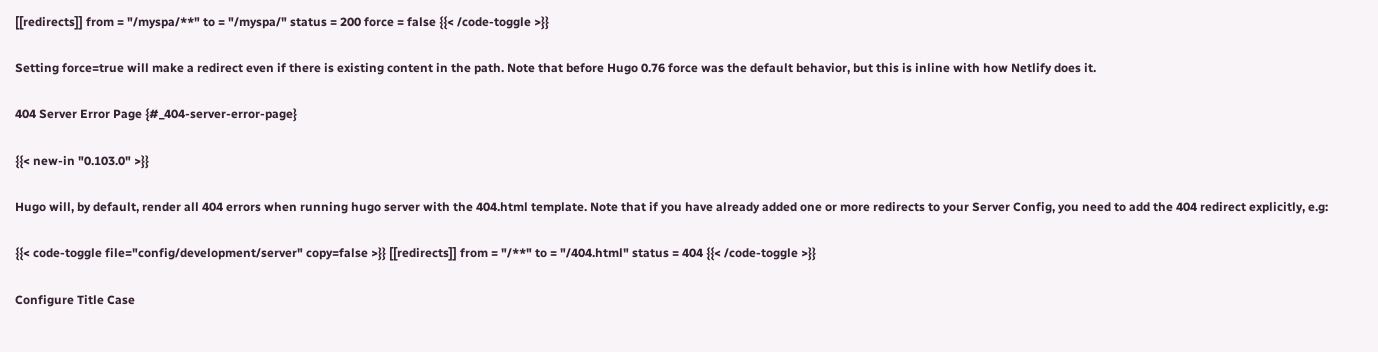[[redirects]] from = "/myspa/**" to = "/myspa/" status = 200 force = false {{< /code-toggle >}}

Setting force=true will make a redirect even if there is existing content in the path. Note that before Hugo 0.76 force was the default behavior, but this is inline with how Netlify does it.

404 Server Error Page {#_404-server-error-page}

{{< new-in "0.103.0" >}}

Hugo will, by default, render all 404 errors when running hugo server with the 404.html template. Note that if you have already added one or more redirects to your Server Config, you need to add the 404 redirect explicitly, e.g:

{{< code-toggle file="config/development/server" copy=false >}} [[redirects]] from = "/**" to = "/404.html" status = 404 {{< /code-toggle >}}

Configure Title Case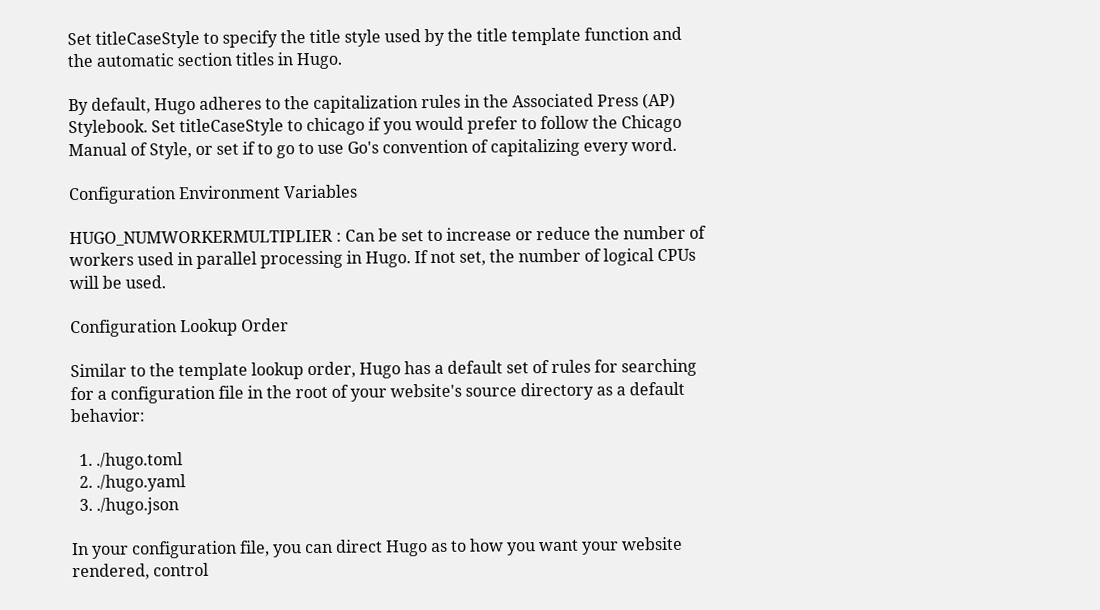Set titleCaseStyle to specify the title style used by the title template function and the automatic section titles in Hugo.

By default, Hugo adheres to the capitalization rules in the Associated Press (AP) Stylebook. Set titleCaseStyle to chicago if you would prefer to follow the Chicago Manual of Style, or set if to go to use Go's convention of capitalizing every word.

Configuration Environment Variables

HUGO_NUMWORKERMULTIPLIER : Can be set to increase or reduce the number of workers used in parallel processing in Hugo. If not set, the number of logical CPUs will be used.

Configuration Lookup Order

Similar to the template lookup order, Hugo has a default set of rules for searching for a configuration file in the root of your website's source directory as a default behavior:

  1. ./hugo.toml
  2. ./hugo.yaml
  3. ./hugo.json

In your configuration file, you can direct Hugo as to how you want your website rendered, control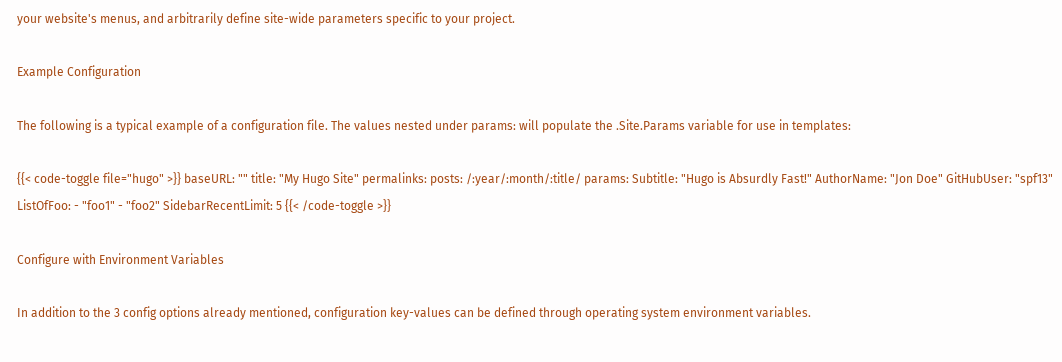your website's menus, and arbitrarily define site-wide parameters specific to your project.

Example Configuration

The following is a typical example of a configuration file. The values nested under params: will populate the .Site.Params variable for use in templates:

{{< code-toggle file="hugo" >}} baseURL: "" title: "My Hugo Site" permalinks: posts: /:year/:month/:title/ params: Subtitle: "Hugo is Absurdly Fast!" AuthorName: "Jon Doe" GitHubUser: "spf13" ListOfFoo: - "foo1" - "foo2" SidebarRecentLimit: 5 {{< /code-toggle >}}

Configure with Environment Variables

In addition to the 3 config options already mentioned, configuration key-values can be defined through operating system environment variables.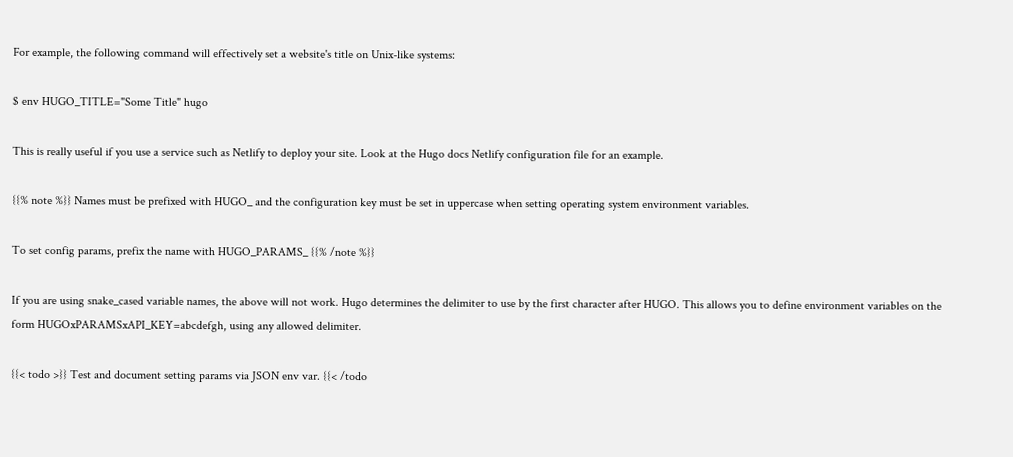For example, the following command will effectively set a website's title on Unix-like systems:

$ env HUGO_TITLE="Some Title" hugo

This is really useful if you use a service such as Netlify to deploy your site. Look at the Hugo docs Netlify configuration file for an example.

{{% note %}} Names must be prefixed with HUGO_ and the configuration key must be set in uppercase when setting operating system environment variables.

To set config params, prefix the name with HUGO_PARAMS_ {{% /note %}}

If you are using snake_cased variable names, the above will not work. Hugo determines the delimiter to use by the first character after HUGO. This allows you to define environment variables on the form HUGOxPARAMSxAPI_KEY=abcdefgh, using any allowed delimiter.

{{< todo >}} Test and document setting params via JSON env var. {{< /todo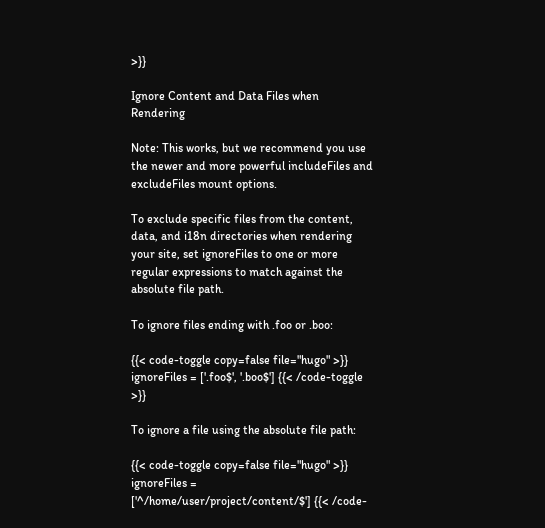>}}

Ignore Content and Data Files when Rendering

Note: This works, but we recommend you use the newer and more powerful includeFiles and excludeFiles mount options.

To exclude specific files from the content, data, and i18n directories when rendering your site, set ignoreFiles to one or more regular expressions to match against the absolute file path.

To ignore files ending with .foo or .boo:

{{< code-toggle copy=false file="hugo" >}} ignoreFiles = ['.foo$', '.boo$'] {{< /code-toggle >}}

To ignore a file using the absolute file path:

{{< code-toggle copy=false file="hugo" >}} ignoreFiles = ['^/home/user/project/content/$'] {{< /code-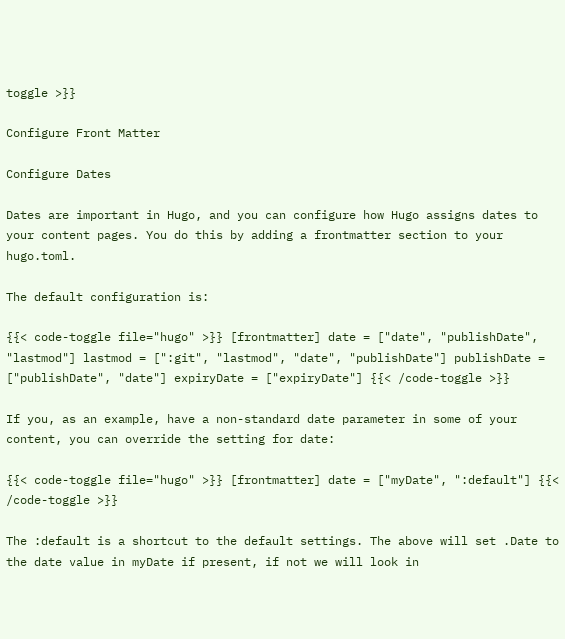toggle >}}

Configure Front Matter

Configure Dates

Dates are important in Hugo, and you can configure how Hugo assigns dates to your content pages. You do this by adding a frontmatter section to your hugo.toml.

The default configuration is:

{{< code-toggle file="hugo" >}} [frontmatter] date = ["date", "publishDate", "lastmod"] lastmod = [":git", "lastmod", "date", "publishDate"] publishDate = ["publishDate", "date"] expiryDate = ["expiryDate"] {{< /code-toggle >}}

If you, as an example, have a non-standard date parameter in some of your content, you can override the setting for date:

{{< code-toggle file="hugo" >}} [frontmatter] date = ["myDate", ":default"] {{< /code-toggle >}}

The :default is a shortcut to the default settings. The above will set .Date to the date value in myDate if present, if not we will look in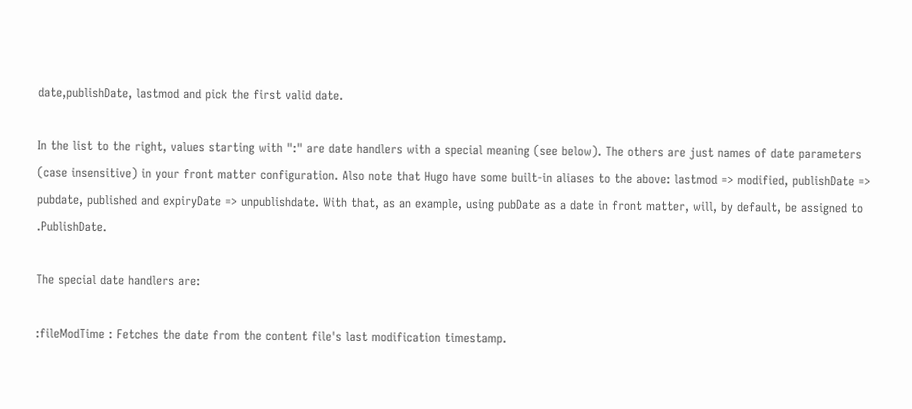date,publishDate, lastmod and pick the first valid date.

In the list to the right, values starting with ":" are date handlers with a special meaning (see below). The others are just names of date parameters (case insensitive) in your front matter configuration. Also note that Hugo have some built-in aliases to the above: lastmod => modified, publishDate => pubdate, published and expiryDate => unpublishdate. With that, as an example, using pubDate as a date in front matter, will, by default, be assigned to .PublishDate.

The special date handlers are:

:fileModTime : Fetches the date from the content file's last modification timestamp.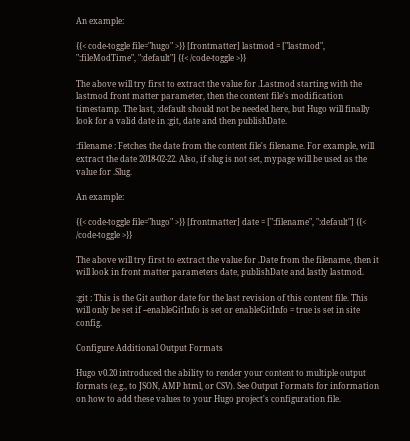An example:

{{< code-toggle file="hugo" >}} [frontmatter] lastmod = ["lastmod", ":fileModTime", ":default"] {{< /code-toggle >}}

The above will try first to extract the value for .Lastmod starting with the lastmod front matter parameter, then the content file's modification timestamp. The last, :default should not be needed here, but Hugo will finally look for a valid date in :git, date and then publishDate.

:filename : Fetches the date from the content file's filename. For example, will extract the date 2018-02-22. Also, if slug is not set, mypage will be used as the value for .Slug.

An example:

{{< code-toggle file="hugo" >}} [frontmatter] date = [":filename", ":default"] {{< /code-toggle >}}

The above will try first to extract the value for .Date from the filename, then it will look in front matter parameters date, publishDate and lastly lastmod.

:git : This is the Git author date for the last revision of this content file. This will only be set if --enableGitInfo is set or enableGitInfo = true is set in site config.

Configure Additional Output Formats

Hugo v0.20 introduced the ability to render your content to multiple output formats (e.g., to JSON, AMP html, or CSV). See Output Formats for information on how to add these values to your Hugo project's configuration file.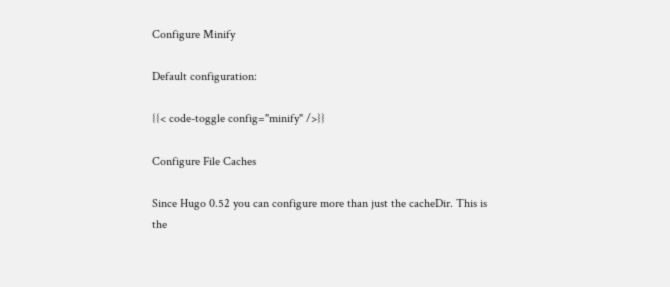Configure Minify

Default configuration:

{{< code-toggle config="minify" />}}

Configure File Caches

Since Hugo 0.52 you can configure more than just the cacheDir. This is the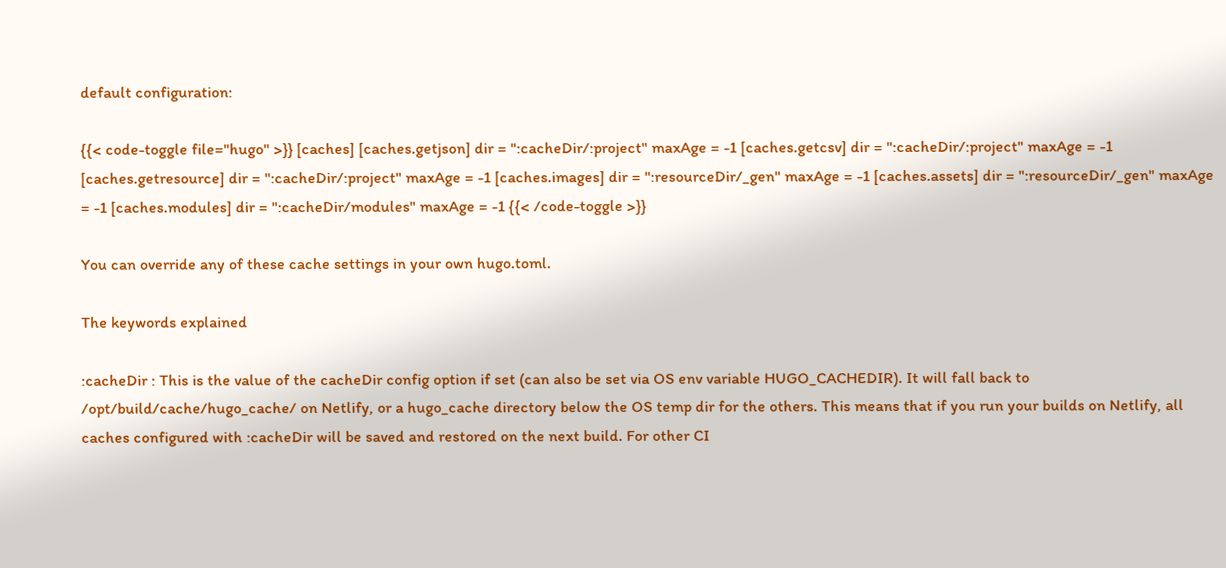default configuration:

{{< code-toggle file="hugo" >}} [caches] [caches.getjson] dir = ":cacheDir/:project" maxAge = -1 [caches.getcsv] dir = ":cacheDir/:project" maxAge = -1 [caches.getresource] dir = ":cacheDir/:project" maxAge = -1 [caches.images] dir = ":resourceDir/_gen" maxAge = -1 [caches.assets] dir = ":resourceDir/_gen" maxAge = -1 [caches.modules] dir = ":cacheDir/modules" maxAge = -1 {{< /code-toggle >}}

You can override any of these cache settings in your own hugo.toml.

The keywords explained

:cacheDir : This is the value of the cacheDir config option if set (can also be set via OS env variable HUGO_CACHEDIR). It will fall back to /opt/build/cache/hugo_cache/ on Netlify, or a hugo_cache directory below the OS temp dir for the others. This means that if you run your builds on Netlify, all caches configured with :cacheDir will be saved and restored on the next build. For other CI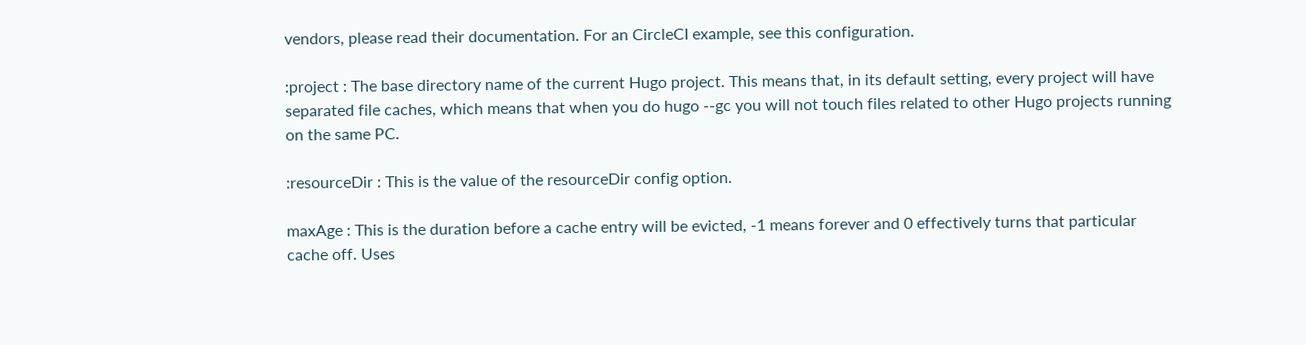vendors, please read their documentation. For an CircleCI example, see this configuration.

:project : The base directory name of the current Hugo project. This means that, in its default setting, every project will have separated file caches, which means that when you do hugo --gc you will not touch files related to other Hugo projects running on the same PC.

:resourceDir : This is the value of the resourceDir config option.

maxAge : This is the duration before a cache entry will be evicted, -1 means forever and 0 effectively turns that particular cache off. Uses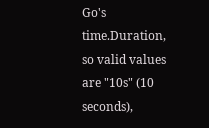Go's time.Duration, so valid values are "10s" (10 seconds),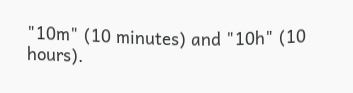"10m" (10 minutes) and "10h" (10 hours).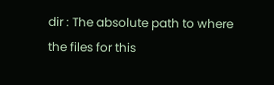dir : The absolute path to where the files for this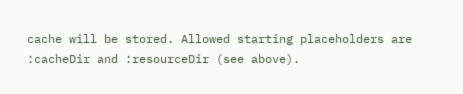cache will be stored. Allowed starting placeholders are :cacheDir and :resourceDir (see above).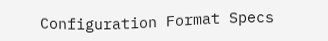Configuration Format Specs